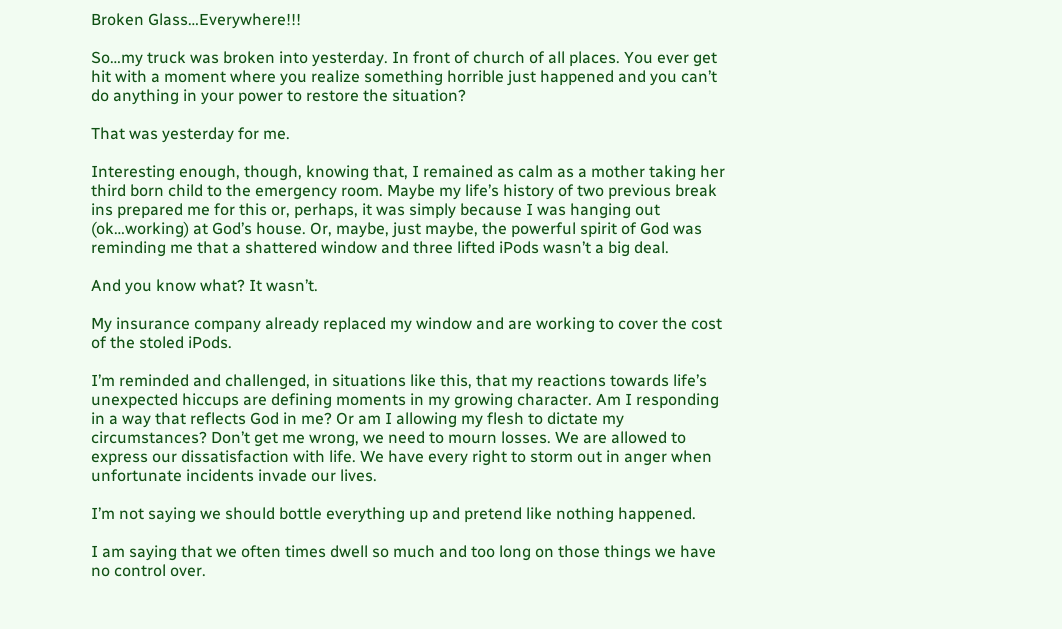Broken Glass…Everywhere!!!

So…my truck was broken into yesterday. In front of church of all places. You ever get hit with a moment where you realize something horrible just happened and you can’t do anything in your power to restore the situation?

That was yesterday for me.

Interesting enough, though, knowing that, I remained as calm as a mother taking her third born child to the emergency room. Maybe my life’s history of two previous break ins prepared me for this or, perhaps, it was simply because I was hanging out (ok…working) at God’s house. Or, maybe, just maybe, the powerful spirit of God was reminding me that a shattered window and three lifted iPods wasn’t a big deal.

And you know what? It wasn’t.

My insurance company already replaced my window and are working to cover the cost of the stoled iPods.

I’m reminded and challenged, in situations like this, that my reactions towards life’s unexpected hiccups are defining moments in my growing character. Am I responding in a way that reflects God in me? Or am I allowing my flesh to dictate my circumstances? Don’t get me wrong, we need to mourn losses. We are allowed to express our dissatisfaction with life. We have every right to storm out in anger when unfortunate incidents invade our lives.

I’m not saying we should bottle everything up and pretend like nothing happened.

I am saying that we often times dwell so much and too long on those things we have no control over.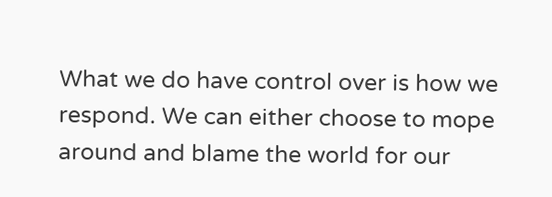What we do have control over is how we respond. We can either choose to mope around and blame the world for our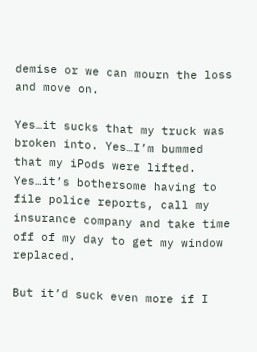demise or we can mourn the loss and move on.

Yes…it sucks that my truck was broken into. Yes…I’m bummed that my iPods were lifted. Yes…it’s bothersome having to file police reports, call my insurance company and take time off of my day to get my window replaced.

But it’d suck even more if I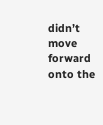didn’t move forward onto the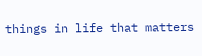things in life that matters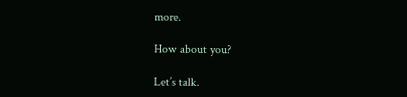more.

How about you?

Let’s talk.